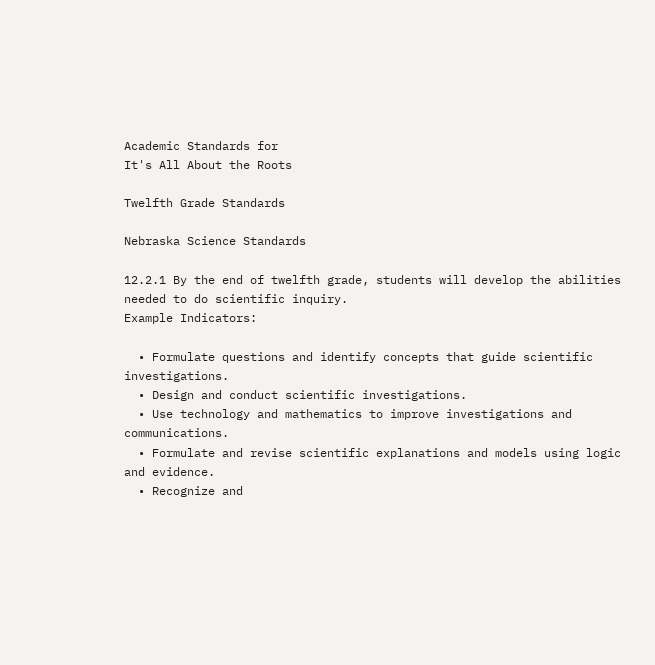Academic Standards for
It's All About the Roots

Twelfth Grade Standards

Nebraska Science Standards

12.2.1 By the end of twelfth grade, students will develop the abilities needed to do scientific inquiry.
Example Indicators:

  • Formulate questions and identify concepts that guide scientific investigations.
  • Design and conduct scientific investigations.
  • Use technology and mathematics to improve investigations and communications.
  • Formulate and revise scientific explanations and models using logic and evidence.
  • Recognize and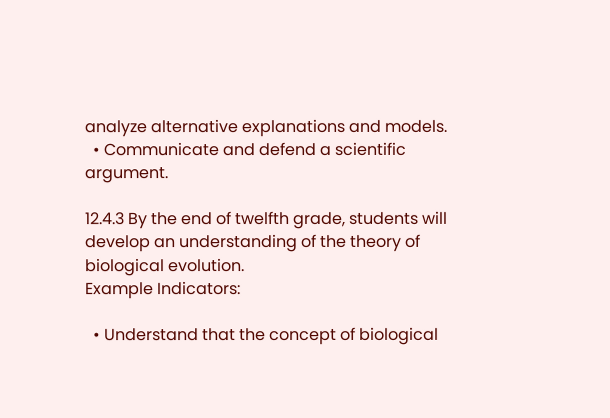analyze alternative explanations and models.
  • Communicate and defend a scientific argument.

12.4.3 By the end of twelfth grade, students will develop an understanding of the theory of biological evolution.
Example Indicators:

  • Understand that the concept of biological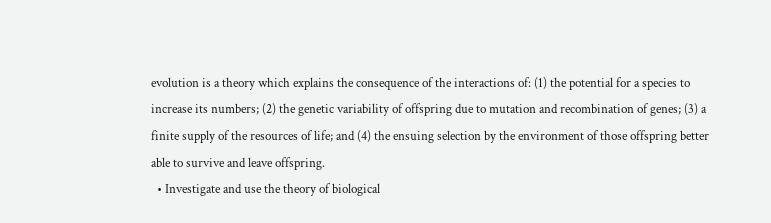evolution is a theory which explains the consequence of the interactions of: (1) the potential for a species to increase its numbers; (2) the genetic variability of offspring due to mutation and recombination of genes; (3) a finite supply of the resources of life; and (4) the ensuing selection by the environment of those offspring better able to survive and leave offspring.
  • Investigate and use the theory of biological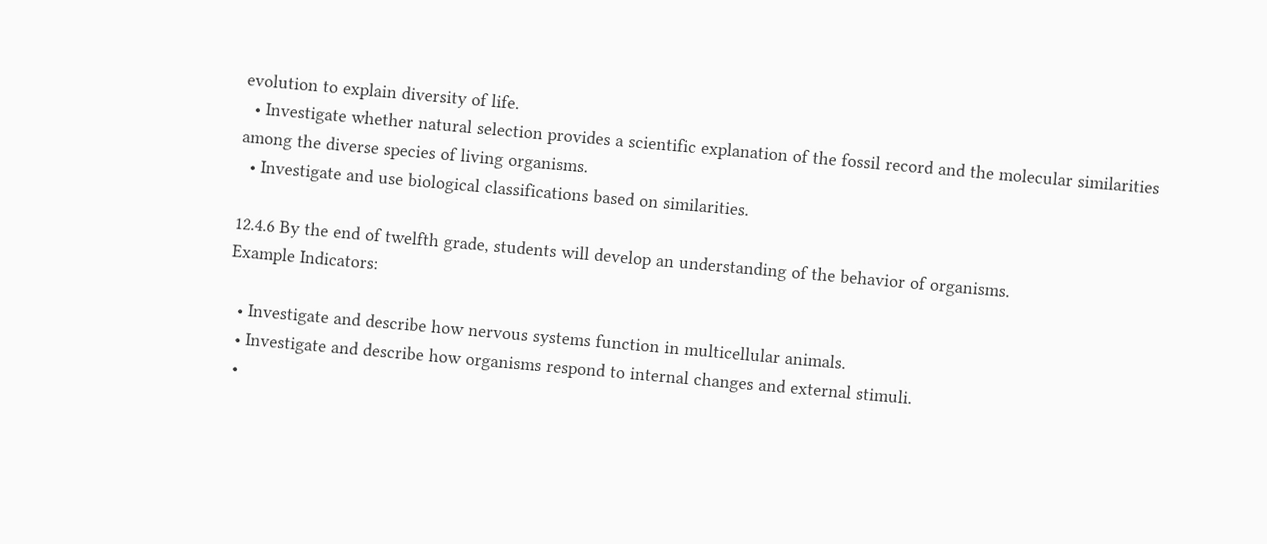evolution to explain diversity of life.
  • Investigate whether natural selection provides a scientific explanation of the fossil record and the molecular similarities among the diverse species of living organisms.
  • Investigate and use biological classifications based on similarities.

12.4.6 By the end of twelfth grade, students will develop an understanding of the behavior of organisms.
Example Indicators:

  • Investigate and describe how nervous systems function in multicellular animals.
  • Investigate and describe how organisms respond to internal changes and external stimuli.
  •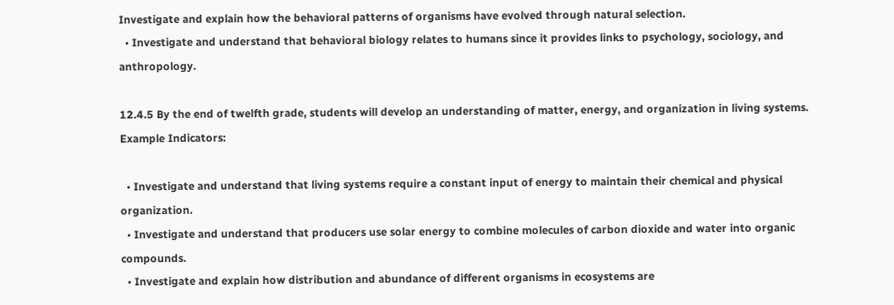Investigate and explain how the behavioral patterns of organisms have evolved through natural selection.
  • Investigate and understand that behavioral biology relates to humans since it provides links to psychology, sociology, and anthropology.

12.4.5 By the end of twelfth grade, students will develop an understanding of matter, energy, and organization in living systems.
Example Indicators:

  • Investigate and understand that living systems require a constant input of energy to maintain their chemical and physical organization.
  • Investigate and understand that producers use solar energy to combine molecules of carbon dioxide and water into organic compounds.
  • Investigate and explain how distribution and abundance of different organisms in ecosystems are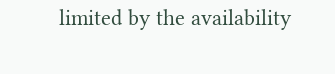limited by the availability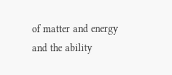of matter and energy and the ability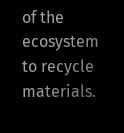of the ecosystem to recycle materials.